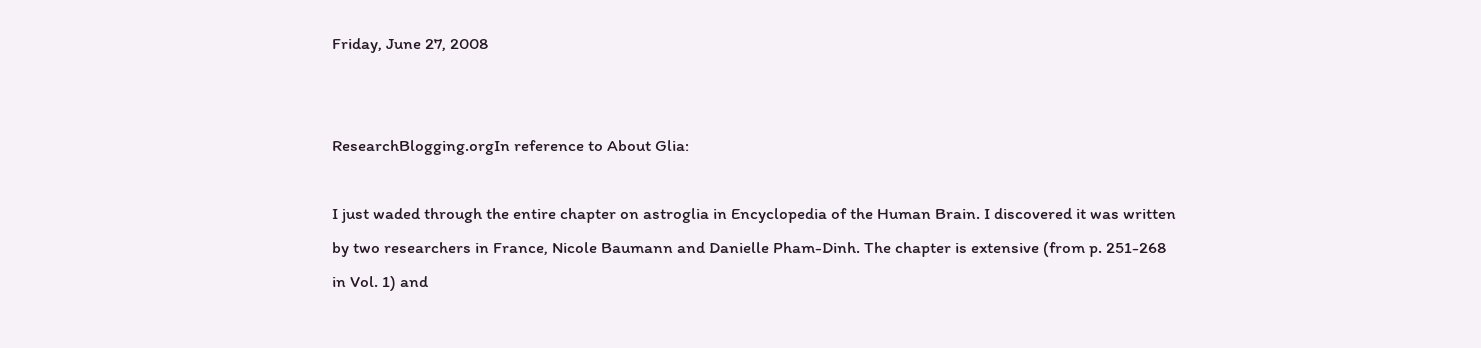Friday, June 27, 2008


ResearchBlogging.orgIn reference to About Glia:

I just waded through the entire chapter on astroglia in Encyclopedia of the Human Brain. I discovered it was written by two researchers in France, Nicole Baumann and Danielle Pham-Dinh. The chapter is extensive (from p. 251-268 in Vol. 1) and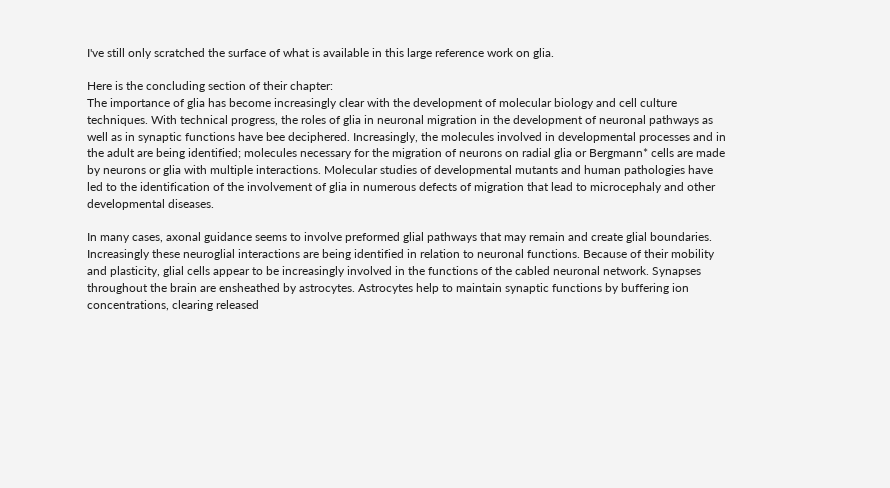I've still only scratched the surface of what is available in this large reference work on glia.

Here is the concluding section of their chapter:
The importance of glia has become increasingly clear with the development of molecular biology and cell culture techniques. With technical progress, the roles of glia in neuronal migration in the development of neuronal pathways as well as in synaptic functions have bee deciphered. Increasingly, the molecules involved in developmental processes and in the adult are being identified; molecules necessary for the migration of neurons on radial glia or Bergmann* cells are made by neurons or glia with multiple interactions. Molecular studies of developmental mutants and human pathologies have led to the identification of the involvement of glia in numerous defects of migration that lead to microcephaly and other developmental diseases.

In many cases, axonal guidance seems to involve preformed glial pathways that may remain and create glial boundaries. Increasingly these neuroglial interactions are being identified in relation to neuronal functions. Because of their mobility and plasticity, glial cells appear to be increasingly involved in the functions of the cabled neuronal network. Synapses throughout the brain are ensheathed by astrocytes. Astrocytes help to maintain synaptic functions by buffering ion concentrations, clearing released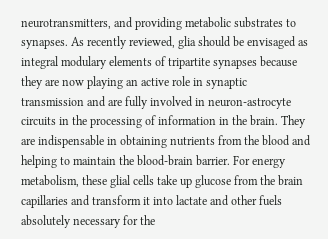neurotransmitters, and providing metabolic substrates to synapses. As recently reviewed, glia should be envisaged as integral modulary elements of tripartite synapses because they are now playing an active role in synaptic transmission and are fully involved in neuron-astrocyte circuits in the processing of information in the brain. They are indispensable in obtaining nutrients from the blood and helping to maintain the blood-brain barrier. For energy metabolism, these glial cells take up glucose from the brain capillaries and transform it into lactate and other fuels absolutely necessary for the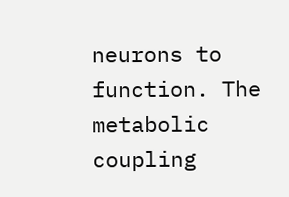neurons to function. The metabolic coupling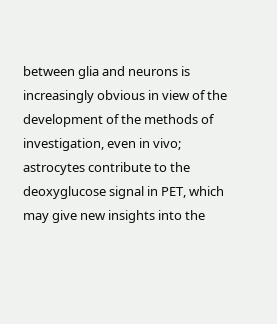between glia and neurons is increasingly obvious in view of the development of the methods of investigation, even in vivo; astrocytes contribute to the deoxyglucose signal in PET, which may give new insights into the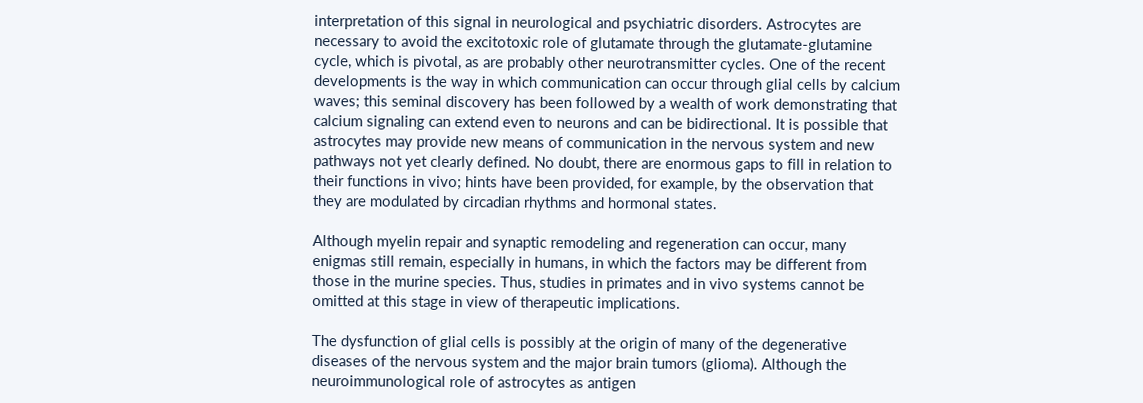interpretation of this signal in neurological and psychiatric disorders. Astrocytes are necessary to avoid the excitotoxic role of glutamate through the glutamate-glutamine cycle, which is pivotal, as are probably other neurotransmitter cycles. One of the recent developments is the way in which communication can occur through glial cells by calcium waves; this seminal discovery has been followed by a wealth of work demonstrating that calcium signaling can extend even to neurons and can be bidirectional. It is possible that astrocytes may provide new means of communication in the nervous system and new pathways not yet clearly defined. No doubt, there are enormous gaps to fill in relation to their functions in vivo; hints have been provided, for example, by the observation that they are modulated by circadian rhythms and hormonal states.

Although myelin repair and synaptic remodeling and regeneration can occur, many enigmas still remain, especially in humans, in which the factors may be different from those in the murine species. Thus, studies in primates and in vivo systems cannot be omitted at this stage in view of therapeutic implications.

The dysfunction of glial cells is possibly at the origin of many of the degenerative diseases of the nervous system and the major brain tumors (glioma). Although the neuroimmunological role of astrocytes as antigen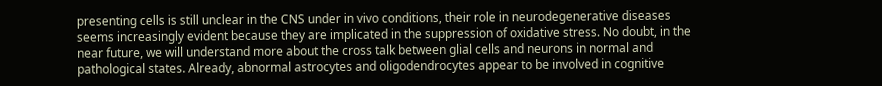presenting cells is still unclear in the CNS under in vivo conditions, their role in neurodegenerative diseases seems increasingly evident because they are implicated in the suppression of oxidative stress. No doubt, in the near future, we will understand more about the cross talk between glial cells and neurons in normal and pathological states. Already, abnormal astrocytes and oligodendrocytes appear to be involved in cognitive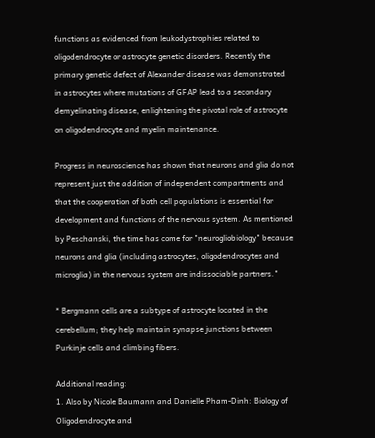functions as evidenced from leukodystrophies related to oligodendrocyte or astrocyte genetic disorders. Recently the primary genetic defect of Alexander disease was demonstrated in astrocytes where mutations of GFAP lead to a secondary demyelinating disease, enlightening the pivotal role of astrocyte on oligodendrocyte and myelin maintenance.

Progress in neuroscience has shown that neurons and glia do not represent just the addition of independent compartments and that the cooperation of both cell populations is essential for development and functions of the nervous system. As mentioned by Peschanski, the time has come for "neurogliobiology" because neurons and glia (including astrocytes, oligodendrocytes and microglia) in the nervous system are indissociable partners."

* Bergmann cells are a subtype of astrocyte located in the cerebellum; they help maintain synapse junctions between Purkinje cells and climbing fibers.

Additional reading:
1. Also by Nicole Baumann and Danielle Pham-Dinh: Biology of Oligodendrocyte and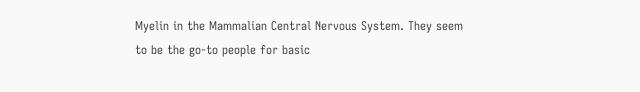Myelin in the Mammalian Central Nervous System. They seem to be the go-to people for basic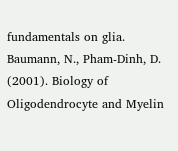fundamentals on glia.
Baumann, N., Pham-Dinh, D. (2001). Biology of Oligodendrocyte and Myelin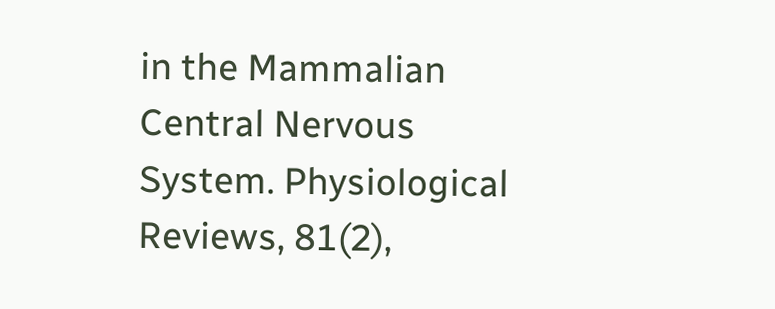in the Mammalian Central Nervous System. Physiological Reviews, 81(2),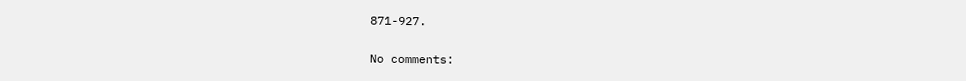871-927.

No comments: